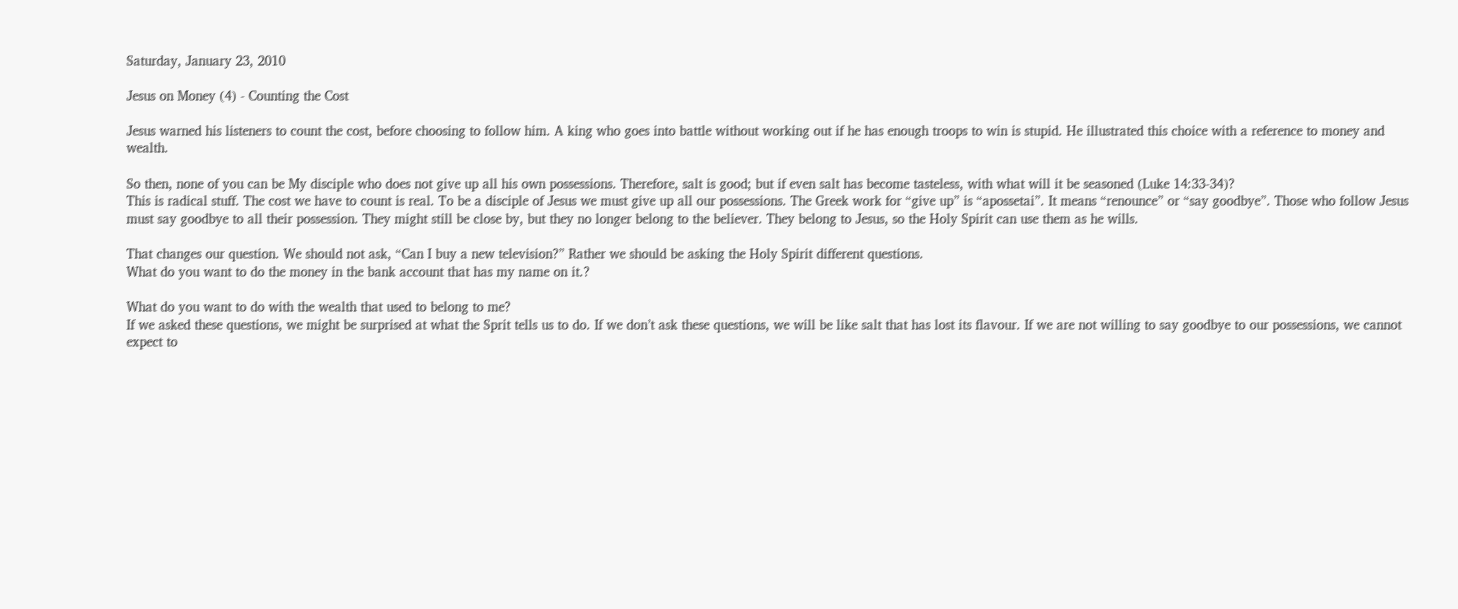Saturday, January 23, 2010

Jesus on Money (4) - Counting the Cost

Jesus warned his listeners to count the cost, before choosing to follow him. A king who goes into battle without working out if he has enough troops to win is stupid. He illustrated this choice with a reference to money and wealth.

So then, none of you can be My disciple who does not give up all his own possessions. Therefore, salt is good; but if even salt has become tasteless, with what will it be seasoned (Luke 14:33-34)?
This is radical stuff. The cost we have to count is real. To be a disciple of Jesus we must give up all our possessions. The Greek work for “give up” is “apossetai”. It means “renounce” or “say goodbye”. Those who follow Jesus must say goodbye to all their possession. They might still be close by, but they no longer belong to the believer. They belong to Jesus, so the Holy Spirit can use them as he wills.

That changes our question. We should not ask, “Can I buy a new television?” Rather we should be asking the Holy Spirit different questions.
What do you want to do the money in the bank account that has my name on it.?

What do you want to do with the wealth that used to belong to me?
If we asked these questions, we might be surprised at what the Sprit tells us to do. If we don’t ask these questions, we will be like salt that has lost its flavour. If we are not willing to say goodbye to our possessions, we cannot expect to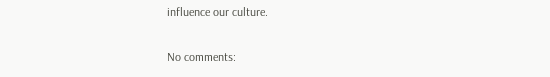influence our culture.

No comments: